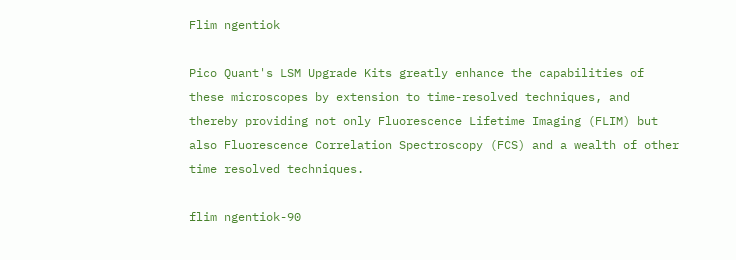Flim ngentiok

Pico Quant's LSM Upgrade Kits greatly enhance the capabilities of these microscopes by extension to time-resolved techniques, and thereby providing not only Fluorescence Lifetime Imaging (FLIM) but also Fluorescence Correlation Spectroscopy (FCS) and a wealth of other time resolved techniques.

flim ngentiok-90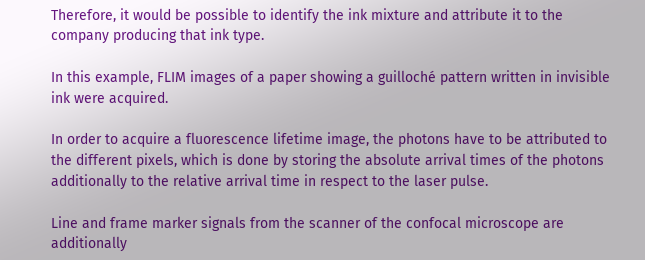Therefore, it would be possible to identify the ink mixture and attribute it to the company producing that ink type.

In this example, FLIM images of a paper showing a guilloché pattern written in invisible ink were acquired.

In order to acquire a fluorescence lifetime image, the photons have to be attributed to the different pixels, which is done by storing the absolute arrival times of the photons additionally to the relative arrival time in respect to the laser pulse.

Line and frame marker signals from the scanner of the confocal microscope are additionally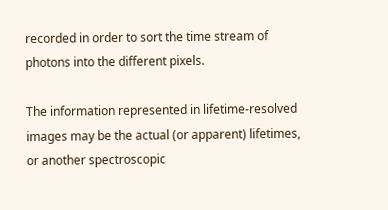recorded in order to sort the time stream of photons into the different pixels.

The information represented in lifetime-resolved images may be the actual (or apparent) lifetimes, or another spectroscopic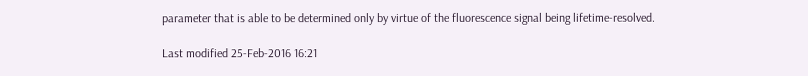parameter that is able to be determined only by virtue of the fluorescence signal being lifetime-resolved.

Last modified 25-Feb-2016 16:21